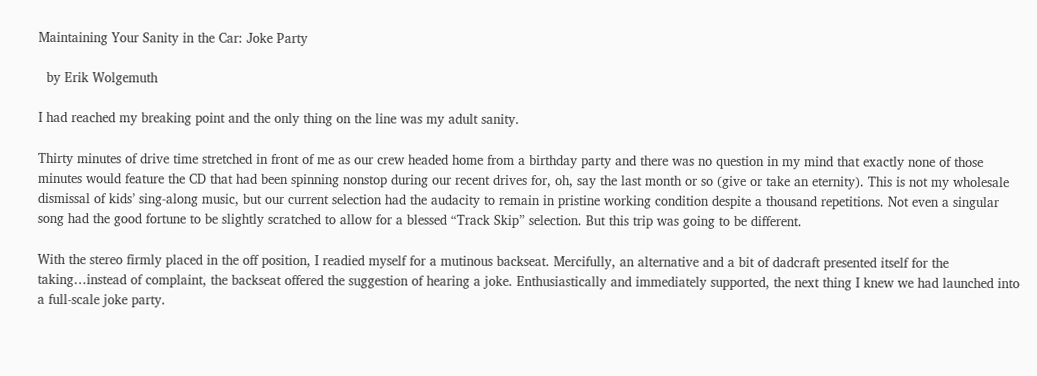Maintaining Your Sanity in the Car: Joke Party

  by Erik Wolgemuth

I had reached my breaking point and the only thing on the line was my adult sanity.

Thirty minutes of drive time stretched in front of me as our crew headed home from a birthday party and there was no question in my mind that exactly none of those minutes would feature the CD that had been spinning nonstop during our recent drives for, oh, say the last month or so (give or take an eternity). This is not my wholesale dismissal of kids’ sing-along music, but our current selection had the audacity to remain in pristine working condition despite a thousand repetitions. Not even a singular song had the good fortune to be slightly scratched to allow for a blessed “Track Skip” selection. But this trip was going to be different.

With the stereo firmly placed in the off position, I readied myself for a mutinous backseat. Mercifully, an alternative and a bit of dadcraft presented itself for the taking…instead of complaint, the backseat offered the suggestion of hearing a joke. Enthusiastically and immediately supported, the next thing I knew we had launched into a full-scale joke party.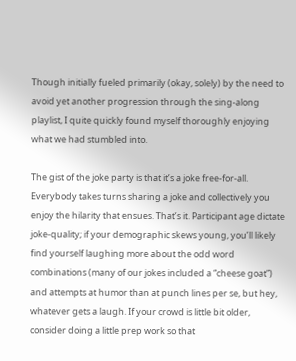Though initially fueled primarily (okay, solely) by the need to avoid yet another progression through the sing-along playlist, I quite quickly found myself thoroughly enjoying what we had stumbled into.

The gist of the joke party is that it’s a joke free-for-all. Everybody takes turns sharing a joke and collectively you enjoy the hilarity that ensues. That’s it. Participant age dictate joke-quality; if your demographic skews young, you’ll likely find yourself laughing more about the odd word combinations (many of our jokes included a “cheese goat”) and attempts at humor than at punch lines per se, but hey, whatever gets a laugh. If your crowd is little bit older, consider doing a little prep work so that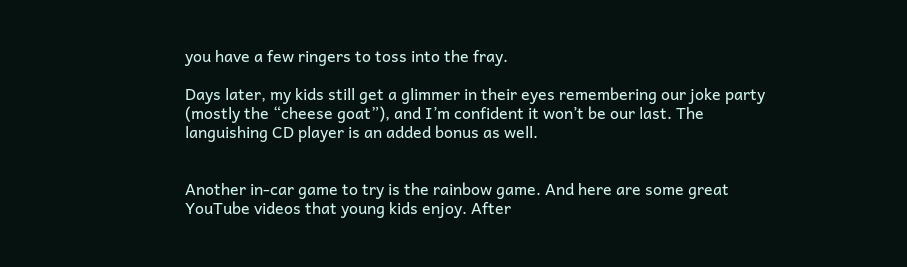you have a few ringers to toss into the fray.

Days later, my kids still get a glimmer in their eyes remembering our joke party (mostly the “cheese goat”), and I’m confident it won’t be our last. The languishing CD player is an added bonus as well.


Another in-car game to try is the rainbow game. And here are some great YouTube videos that young kids enjoy. After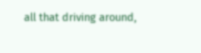all that driving around,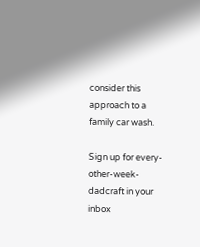consider this approach to a family car wash.

Sign up for every-other-week-dadcraft in your inbox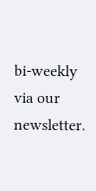bi-weekly via our newsletter.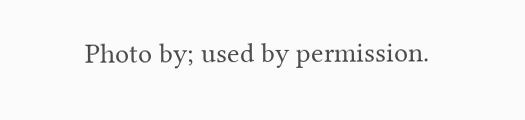Photo by; used by permission.